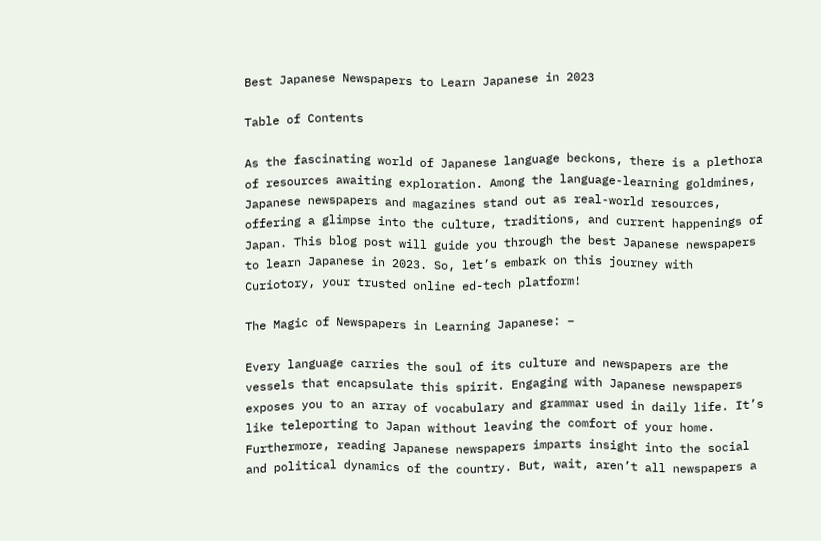Best Japanese Newspapers to Learn Japanese in 2023

Table of Contents

As the fascinating world of Japanese language beckons, there is a plethora of resources awaiting exploration. Among the language-learning goldmines, Japanese newspapers and magazines stand out as real-world resources, offering a glimpse into the culture, traditions, and current happenings of Japan. This blog post will guide you through the best Japanese newspapers to learn Japanese in 2023. So, let’s embark on this journey with Curiotory, your trusted online ed-tech platform!

The Magic of Newspapers in Learning Japanese: –

Every language carries the soul of its culture and newspapers are the vessels that encapsulate this spirit. Engaging with Japanese newspapers exposes you to an array of vocabulary and grammar used in daily life. It’s like teleporting to Japan without leaving the comfort of your home. Furthermore, reading Japanese newspapers imparts insight into the social and political dynamics of the country. But, wait, aren’t all newspapers a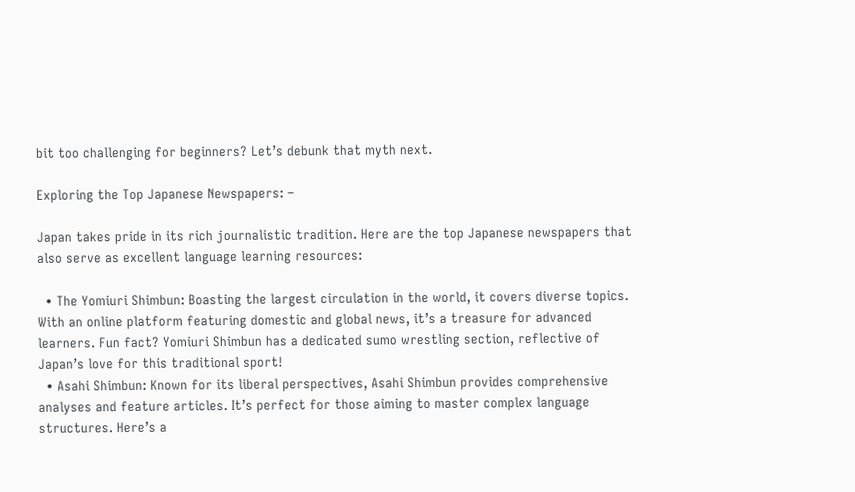bit too challenging for beginners? Let’s debunk that myth next.

Exploring the Top Japanese Newspapers: –

Japan takes pride in its rich journalistic tradition. Here are the top Japanese newspapers that also serve as excellent language learning resources:

  • The Yomiuri Shimbun: Boasting the largest circulation in the world, it covers diverse topics. With an online platform featuring domestic and global news, it’s a treasure for advanced learners. Fun fact? Yomiuri Shimbun has a dedicated sumo wrestling section, reflective of Japan’s love for this traditional sport!
  • Asahi Shimbun: Known for its liberal perspectives, Asahi Shimbun provides comprehensive analyses and feature articles. It’s perfect for those aiming to master complex language structures. Here’s a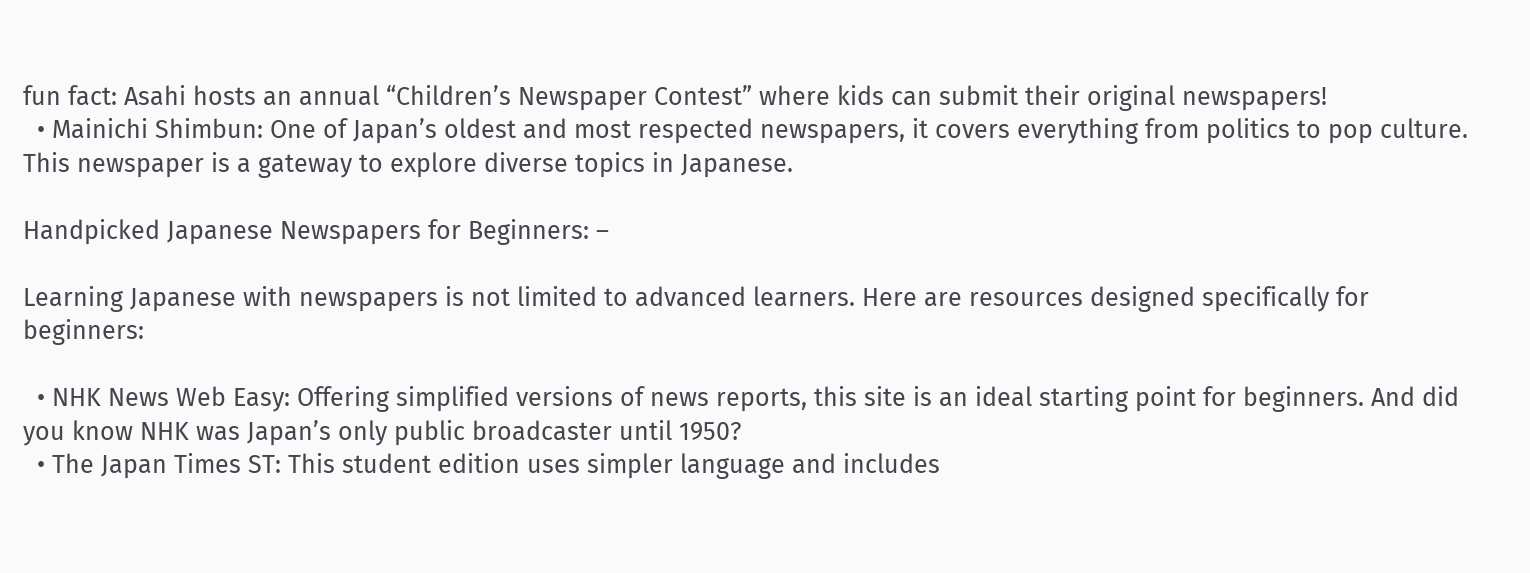fun fact: Asahi hosts an annual “Children’s Newspaper Contest” where kids can submit their original newspapers!
  • Mainichi Shimbun: One of Japan’s oldest and most respected newspapers, it covers everything from politics to pop culture. This newspaper is a gateway to explore diverse topics in Japanese.

Handpicked Japanese Newspapers for Beginners: –

Learning Japanese with newspapers is not limited to advanced learners. Here are resources designed specifically for beginners:

  • NHK News Web Easy: Offering simplified versions of news reports, this site is an ideal starting point for beginners. And did you know NHK was Japan’s only public broadcaster until 1950?
  • The Japan Times ST: This student edition uses simpler language and includes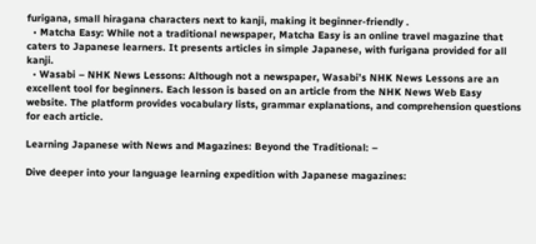furigana, small hiragana characters next to kanji, making it beginner-friendly .
  • Matcha Easy: While not a traditional newspaper, Matcha Easy is an online travel magazine that caters to Japanese learners. It presents articles in simple Japanese, with furigana provided for all kanji.
  • Wasabi – NHK News Lessons: Although not a newspaper, Wasabi’s NHK News Lessons are an excellent tool for beginners. Each lesson is based on an article from the NHK News Web Easy website. The platform provides vocabulary lists, grammar explanations, and comprehension questions for each article.

Learning Japanese with News and Magazines: Beyond the Traditional: –

Dive deeper into your language learning expedition with Japanese magazines: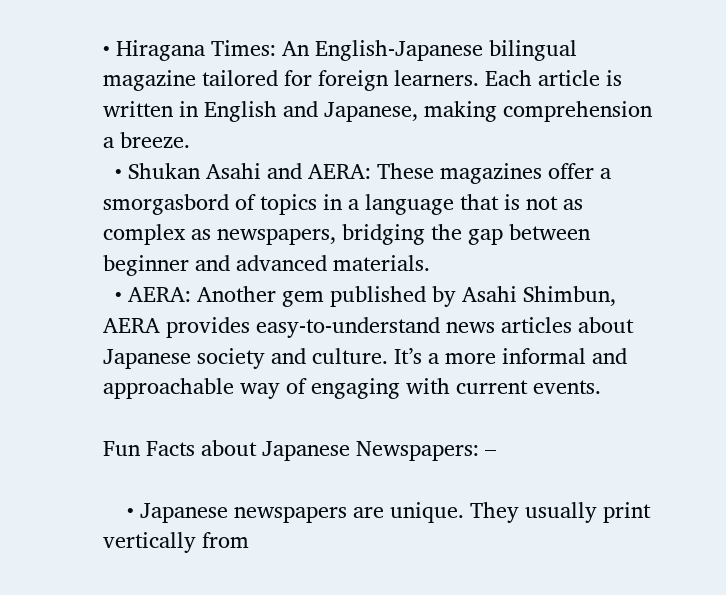• Hiragana Times: An English-Japanese bilingual magazine tailored for foreign learners. Each article is written in English and Japanese, making comprehension a breeze.
  • Shukan Asahi and AERA: These magazines offer a smorgasbord of topics in a language that is not as complex as newspapers, bridging the gap between beginner and advanced materials.
  • AERA: Another gem published by Asahi Shimbun, AERA provides easy-to-understand news articles about Japanese society and culture. It’s a more informal and approachable way of engaging with current events.

Fun Facts about Japanese Newspapers: –

    • Japanese newspapers are unique. They usually print vertically from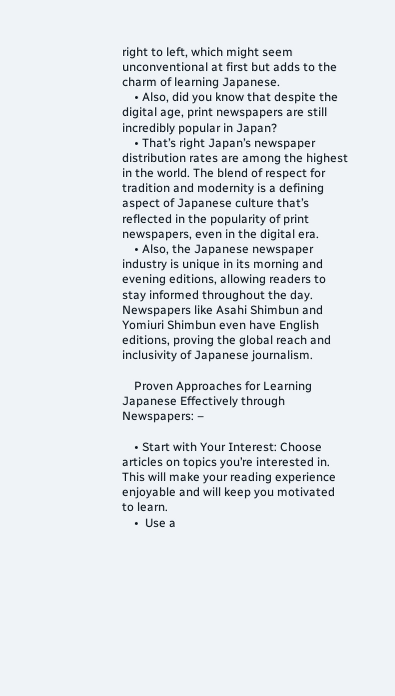right to left, which might seem unconventional at first but adds to the charm of learning Japanese.
    • Also, did you know that despite the digital age, print newspapers are still incredibly popular in Japan?
    • That’s right Japan’s newspaper distribution rates are among the highest in the world. The blend of respect for tradition and modernity is a defining aspect of Japanese culture that’s reflected in the popularity of print newspapers, even in the digital era.
    • Also, the Japanese newspaper industry is unique in its morning and evening editions, allowing readers to stay informed throughout the day. Newspapers like Asahi Shimbun and Yomiuri Shimbun even have English editions, proving the global reach and inclusivity of Japanese journalism.

    Proven Approaches for Learning Japanese Effectively through Newspapers: –

    • Start with Your Interest: Choose articles on topics you’re interested in. This will make your reading experience enjoyable and will keep you motivated to learn.
    •  Use a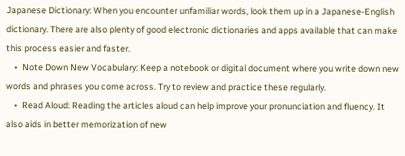Japanese Dictionary: When you encounter unfamiliar words, look them up in a Japanese-English dictionary. There are also plenty of good electronic dictionaries and apps available that can make this process easier and faster.
    •  Note Down New Vocabulary: Keep a notebook or digital document where you write down new words and phrases you come across. Try to review and practice these regularly.
    •  Read Aloud: Reading the articles aloud can help improve your pronunciation and fluency. It also aids in better memorization of new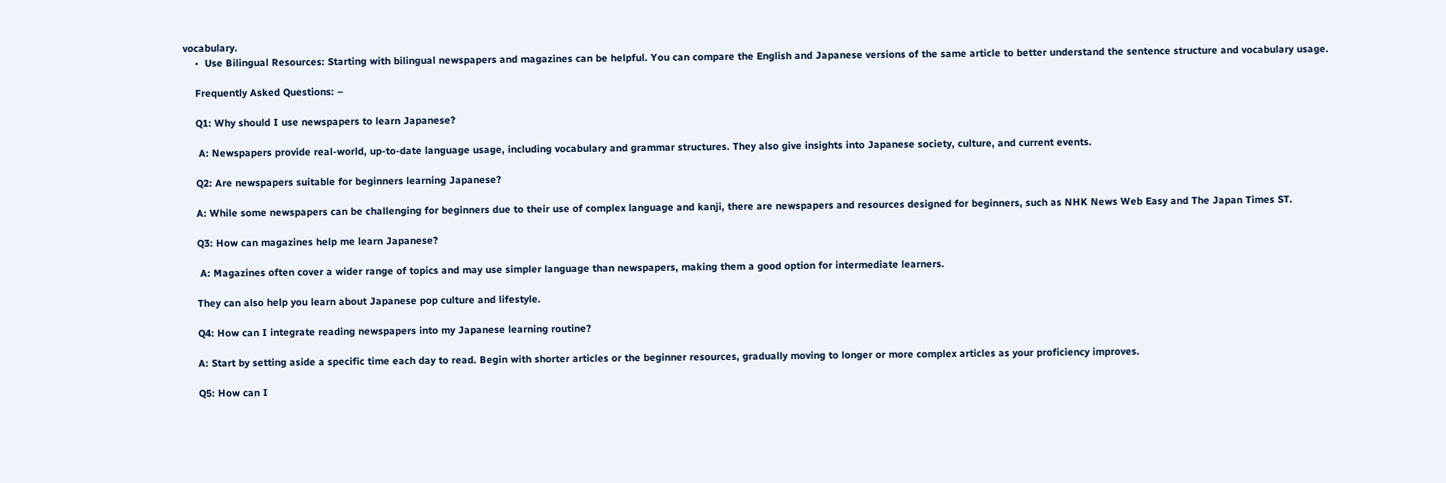vocabulary.
    •  Use Bilingual Resources: Starting with bilingual newspapers and magazines can be helpful. You can compare the English and Japanese versions of the same article to better understand the sentence structure and vocabulary usage.

    Frequently Asked Questions: –

    Q1: Why should I use newspapers to learn Japanese?

     A: Newspapers provide real-world, up-to-date language usage, including vocabulary and grammar structures. They also give insights into Japanese society, culture, and current events.

    Q2: Are newspapers suitable for beginners learning Japanese?

    A: While some newspapers can be challenging for beginners due to their use of complex language and kanji, there are newspapers and resources designed for beginners, such as NHK News Web Easy and The Japan Times ST.

    Q3: How can magazines help me learn Japanese?

     A: Magazines often cover a wider range of topics and may use simpler language than newspapers, making them a good option for intermediate learners.

    They can also help you learn about Japanese pop culture and lifestyle.

    Q4: How can I integrate reading newspapers into my Japanese learning routine?

    A: Start by setting aside a specific time each day to read. Begin with shorter articles or the beginner resources, gradually moving to longer or more complex articles as your proficiency improves.

    Q5: How can I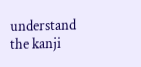understand the kanji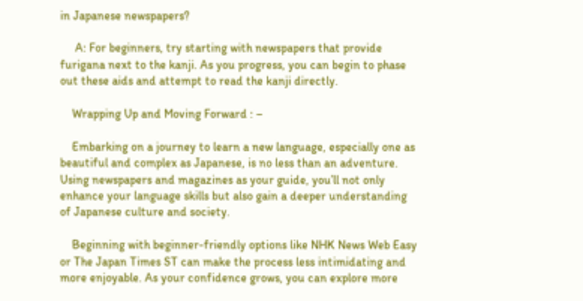in Japanese newspapers?

     A: For beginners, try starting with newspapers that provide furigana next to the kanji. As you progress, you can begin to phase out these aids and attempt to read the kanji directly.

    Wrapping Up and Moving Forward : –

    Embarking on a journey to learn a new language, especially one as beautiful and complex as Japanese, is no less than an adventure. Using newspapers and magazines as your guide, you’ll not only enhance your language skills but also gain a deeper understanding of Japanese culture and society.

    Beginning with beginner-friendly options like NHK News Web Easy or The Japan Times ST can make the process less intimidating and more enjoyable. As your confidence grows, you can explore more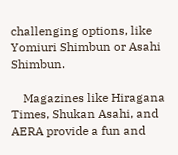challenging options, like Yomiuri Shimbun or Asahi Shimbun.

    Magazines like Hiragana Times, Shukan Asahi, and AERA provide a fun and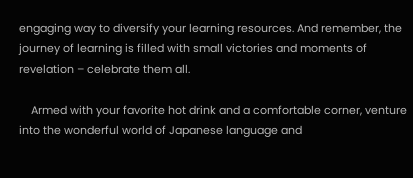engaging way to diversify your learning resources. And remember, the journey of learning is filled with small victories and moments of revelation – celebrate them all.

    Armed with your favorite hot drink and a comfortable corner, venture into the wonderful world of Japanese language and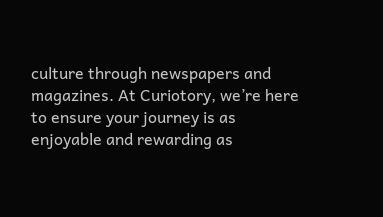culture through newspapers and magazines. At Curiotory, we’re here to ensure your journey is as enjoyable and rewarding as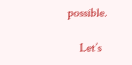possible.

    Let’s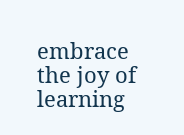embrace the joy of learning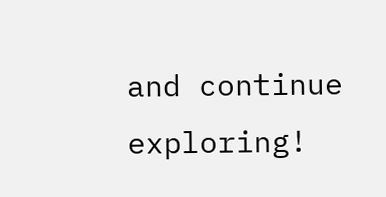and continue exploring!